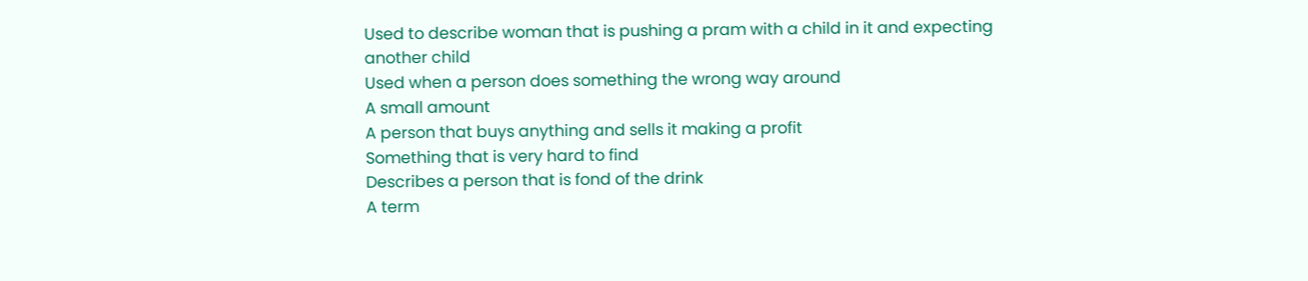Used to describe woman that is pushing a pram with a child in it and expecting another child
Used when a person does something the wrong way around
A small amount
A person that buys anything and sells it making a profit
Something that is very hard to find
Describes a person that is fond of the drink
A term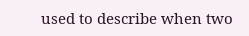used to describe when two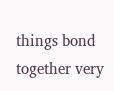things bond together very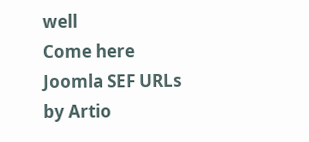well
Come here
Joomla SEF URLs by Artio